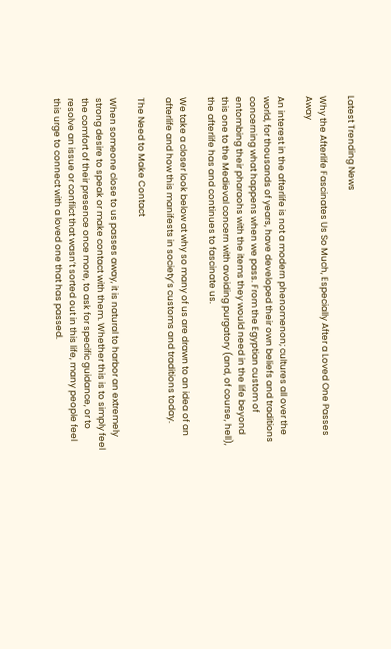Latest Trending News

Why the Afterlife Fascinates Us So Much, Especially After a Loved One Passes Away

An interest in the afterlife is not a modern phenomenon; cultures all over the world, for thousands of years, have developed their own beliefs and traditions concerning what happens when we pass. From the Egyptian custom of entombing their pharaohs with the items they would need in the life beyond this one to the Medieval concern with avoiding purgatory (and, of course, hell), the afterlife has and continues to fascinate us.

We take a closer look below at why so many of us are drawn to an idea of an afterlife and how this manifests in society’s customs and traditions today.

The Need to Make Contact

When someone close to us passes away, it is natural to harbor an extremely strong desire to speak or make contact with them. Whether this is to simply feel the comfort of their presence once more, to ask for specific guidance, or to resolve an issue or conflict that wasn’t sorted out in this life, many people feel this urge to connect with a loved one that has passed.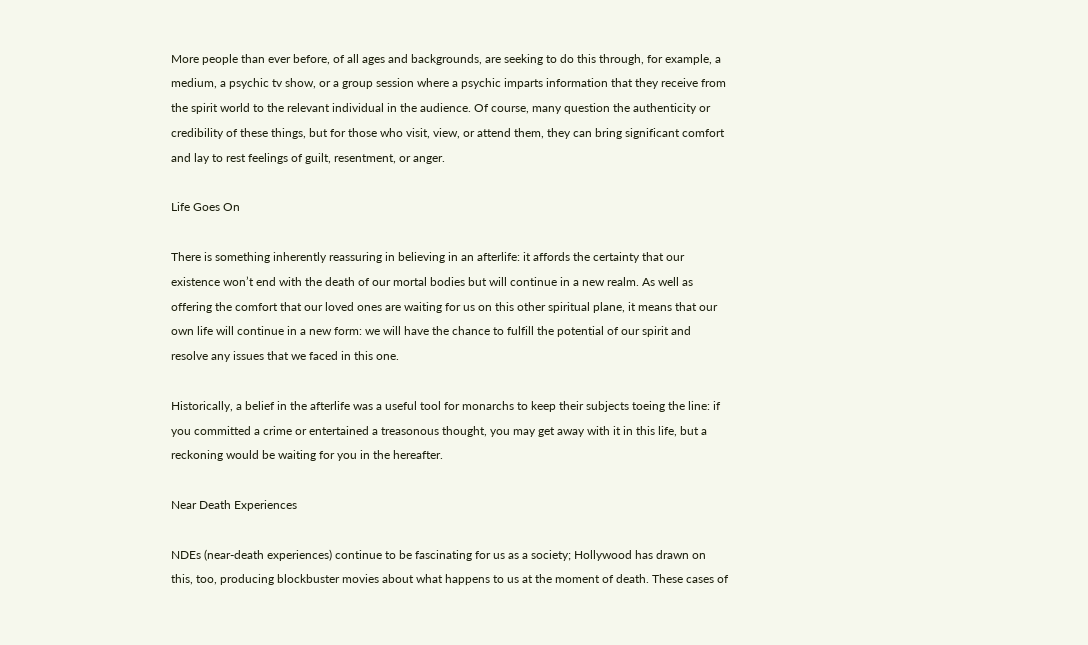More people than ever before, of all ages and backgrounds, are seeking to do this through, for example, a medium, a psychic tv show, or a group session where a psychic imparts information that they receive from the spirit world to the relevant individual in the audience. Of course, many question the authenticity or credibility of these things, but for those who visit, view, or attend them, they can bring significant comfort and lay to rest feelings of guilt, resentment, or anger.

Life Goes On

There is something inherently reassuring in believing in an afterlife: it affords the certainty that our existence won’t end with the death of our mortal bodies but will continue in a new realm. As well as offering the comfort that our loved ones are waiting for us on this other spiritual plane, it means that our own life will continue in a new form: we will have the chance to fulfill the potential of our spirit and resolve any issues that we faced in this one.

Historically, a belief in the afterlife was a useful tool for monarchs to keep their subjects toeing the line: if you committed a crime or entertained a treasonous thought, you may get away with it in this life, but a reckoning would be waiting for you in the hereafter.

Near Death Experiences

NDEs (near-death experiences) continue to be fascinating for us as a society; Hollywood has drawn on this, too, producing blockbuster movies about what happens to us at the moment of death. These cases of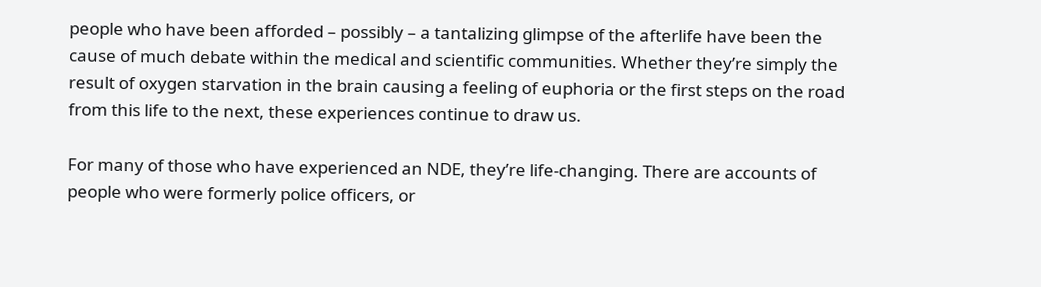people who have been afforded – possibly – a tantalizing glimpse of the afterlife have been the cause of much debate within the medical and scientific communities. Whether they’re simply the result of oxygen starvation in the brain causing a feeling of euphoria or the first steps on the road from this life to the next, these experiences continue to draw us.

For many of those who have experienced an NDE, they’re life-changing. There are accounts of people who were formerly police officers, or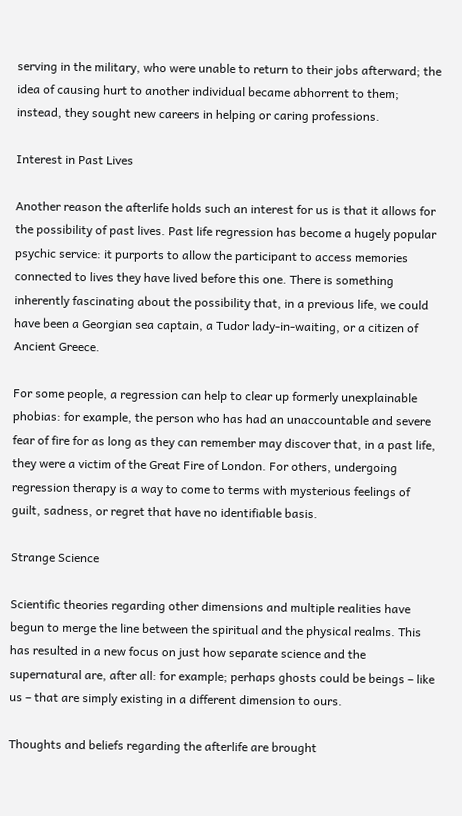serving in the military, who were unable to return to their jobs afterward; the idea of causing hurt to another individual became abhorrent to them; instead, they sought new careers in helping or caring professions.

Interest in Past Lives

Another reason the afterlife holds such an interest for us is that it allows for the possibility of past lives. Past life regression has become a hugely popular psychic service: it purports to allow the participant to access memories connected to lives they have lived before this one. There is something inherently fascinating about the possibility that, in a previous life, we could have been a Georgian sea captain, a Tudor lady-in-waiting, or a citizen of Ancient Greece.

For some people, a regression can help to clear up formerly unexplainable phobias: for example, the person who has had an unaccountable and severe fear of fire for as long as they can remember may discover that, in a past life, they were a victim of the Great Fire of London. For others, undergoing regression therapy is a way to come to terms with mysterious feelings of guilt, sadness, or regret that have no identifiable basis.

Strange Science

Scientific theories regarding other dimensions and multiple realities have begun to merge the line between the spiritual and the physical realms. This has resulted in a new focus on just how separate science and the supernatural are, after all: for example; perhaps ghosts could be beings – like us – that are simply existing in a different dimension to ours.

Thoughts and beliefs regarding the afterlife are brought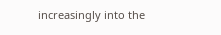increasingly into the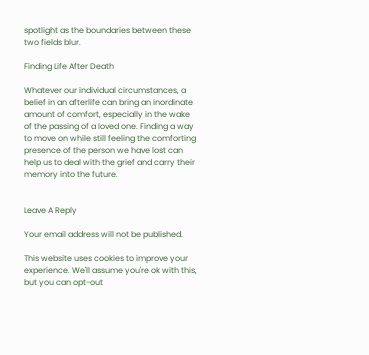spotlight as the boundaries between these two fields blur.

Finding Life After Death

Whatever our individual circumstances, a belief in an afterlife can bring an inordinate amount of comfort, especially in the wake of the passing of a loved one. Finding a way to move on while still feeling the comforting presence of the person we have lost can help us to deal with the grief and carry their memory into the future.


Leave A Reply

Your email address will not be published.

This website uses cookies to improve your experience. We'll assume you're ok with this, but you can opt-out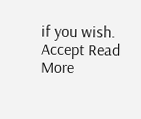if you wish. Accept Read More